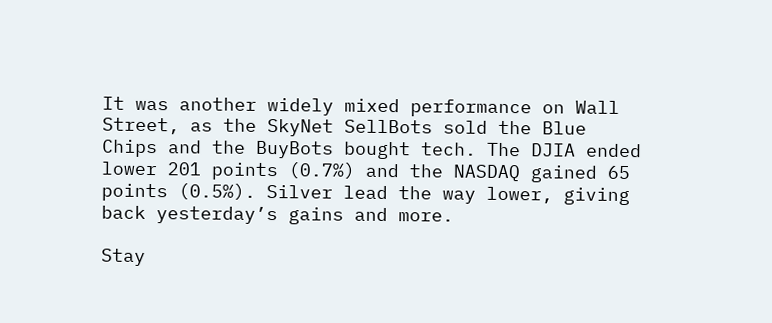It was another widely mixed performance on Wall Street, as the SkyNet SellBots sold the Blue Chips and the BuyBots bought tech. The DJIA ended lower 201 points (0.7%) and the NASDAQ gained 65 points (0.5%). Silver lead the way lower, giving back yesterday’s gains and more.

Stay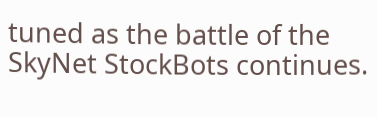tuned as the battle of the SkyNet StockBots continues.